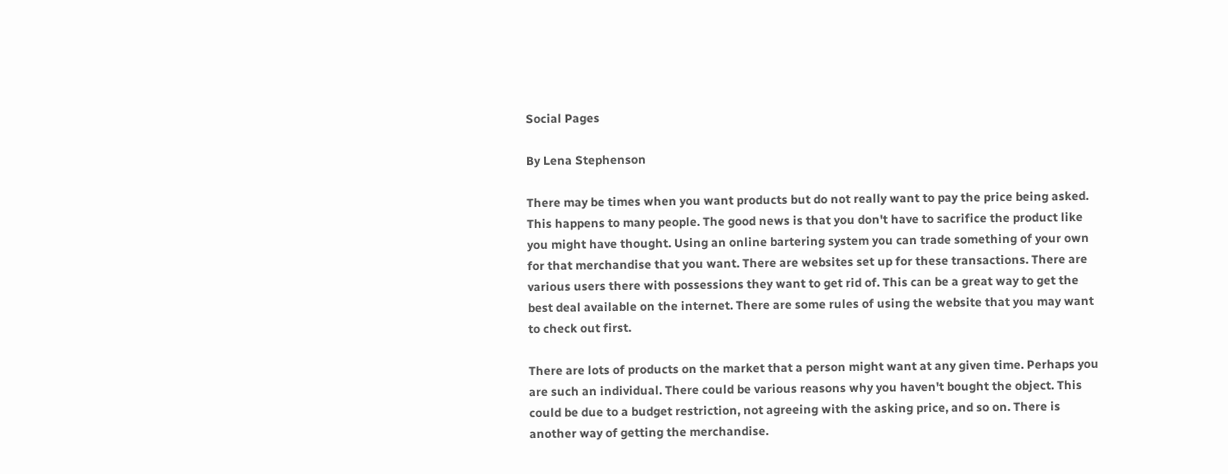Social Pages

By Lena Stephenson

There may be times when you want products but do not really want to pay the price being asked. This happens to many people. The good news is that you don't have to sacrifice the product like you might have thought. Using an online bartering system you can trade something of your own for that merchandise that you want. There are websites set up for these transactions. There are various users there with possessions they want to get rid of. This can be a great way to get the best deal available on the internet. There are some rules of using the website that you may want to check out first.

There are lots of products on the market that a person might want at any given time. Perhaps you are such an individual. There could be various reasons why you haven't bought the object. This could be due to a budget restriction, not agreeing with the asking price, and so on. There is another way of getting the merchandise.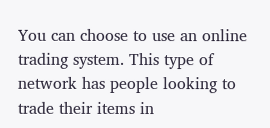You can choose to use an online trading system. This type of network has people looking to trade their items in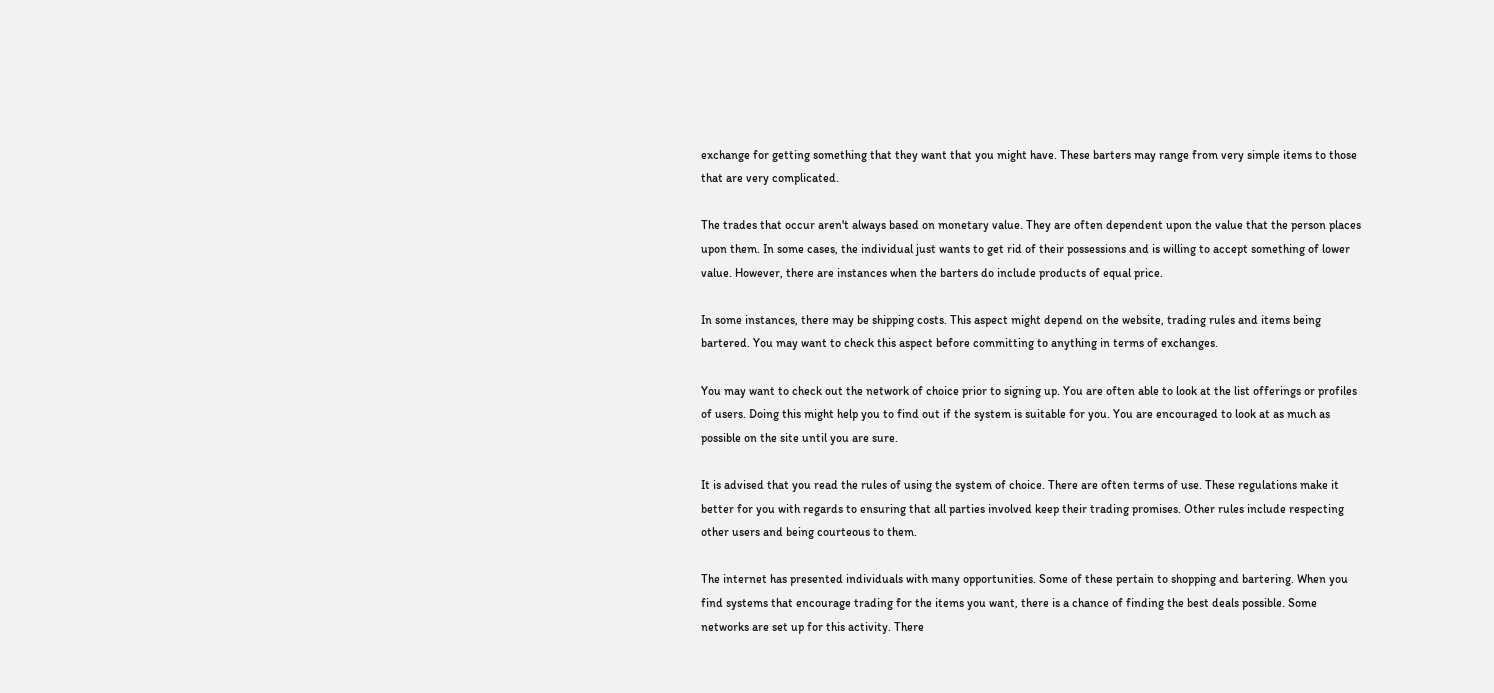exchange for getting something that they want that you might have. These barters may range from very simple items to those that are very complicated.

The trades that occur aren't always based on monetary value. They are often dependent upon the value that the person places upon them. In some cases, the individual just wants to get rid of their possessions and is willing to accept something of lower value. However, there are instances when the barters do include products of equal price.

In some instances, there may be shipping costs. This aspect might depend on the website, trading rules and items being bartered. You may want to check this aspect before committing to anything in terms of exchanges.

You may want to check out the network of choice prior to signing up. You are often able to look at the list offerings or profiles of users. Doing this might help you to find out if the system is suitable for you. You are encouraged to look at as much as possible on the site until you are sure.

It is advised that you read the rules of using the system of choice. There are often terms of use. These regulations make it better for you with regards to ensuring that all parties involved keep their trading promises. Other rules include respecting other users and being courteous to them.

The internet has presented individuals with many opportunities. Some of these pertain to shopping and bartering. When you find systems that encourage trading for the items you want, there is a chance of finding the best deals possible. Some networks are set up for this activity. There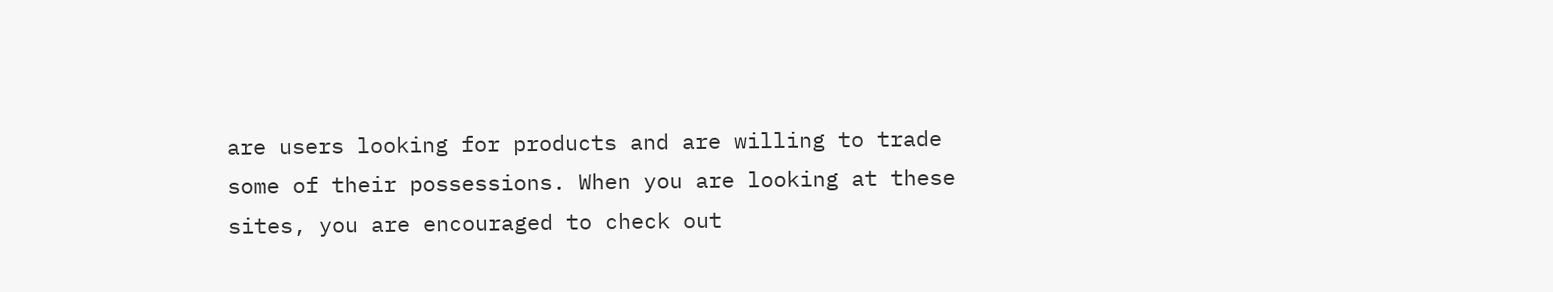are users looking for products and are willing to trade some of their possessions. When you are looking at these sites, you are encouraged to check out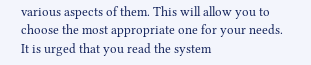various aspects of them. This will allow you to choose the most appropriate one for your needs. It is urged that you read the system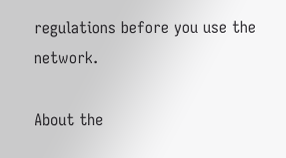regulations before you use the network.

About the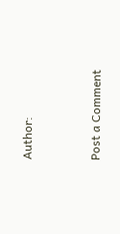Author:


Post a Comment